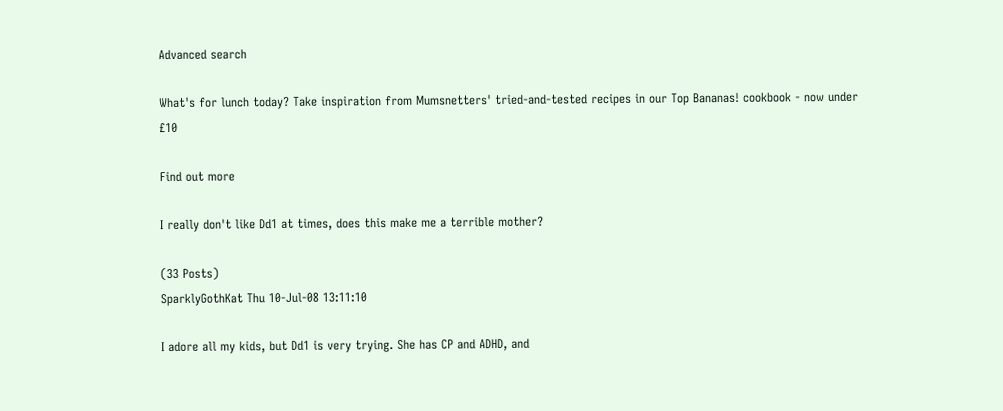Advanced search

What's for lunch today? Take inspiration from Mumsnetters' tried-and-tested recipes in our Top Bananas! cookbook - now under £10

Find out more

I really don't like Dd1 at times, does this make me a terrible mother?

(33 Posts)
SparklyGothKat Thu 10-Jul-08 13:11:10

I adore all my kids, but Dd1 is very trying. She has CP and ADHD, and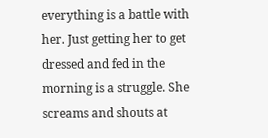everything is a battle with her. Just getting her to get dressed and fed in the morning is a struggle. She screams and shouts at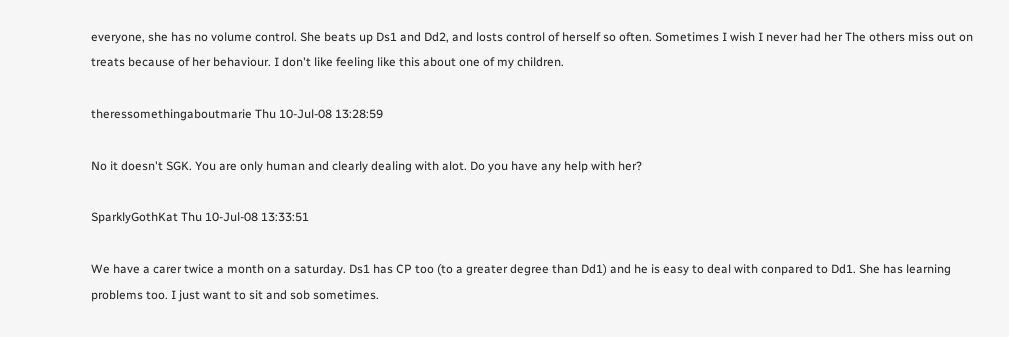everyone, she has no volume control. She beats up Ds1 and Dd2, and losts control of herself so often. Sometimes I wish I never had her The others miss out on treats because of her behaviour. I don't like feeling like this about one of my children.

theressomethingaboutmarie Thu 10-Jul-08 13:28:59

No it doesn't SGK. You are only human and clearly dealing with alot. Do you have any help with her?

SparklyGothKat Thu 10-Jul-08 13:33:51

We have a carer twice a month on a saturday. Ds1 has CP too (to a greater degree than Dd1) and he is easy to deal with conpared to Dd1. She has learning problems too. I just want to sit and sob sometimes.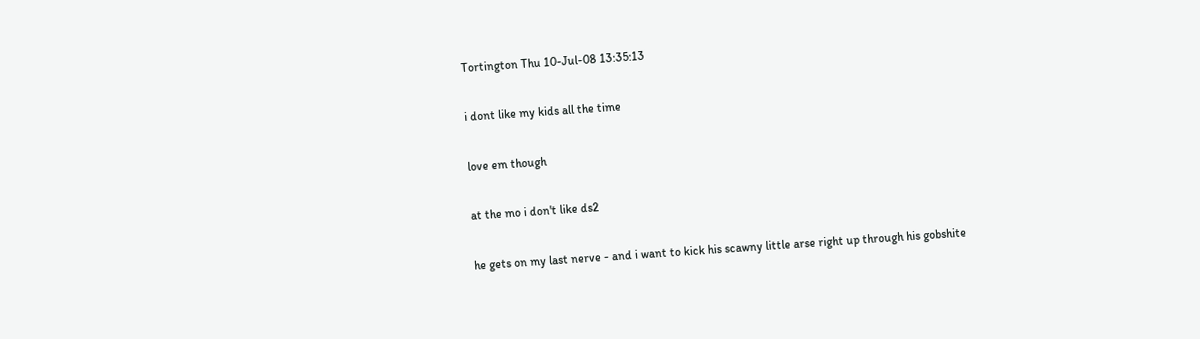Tortington Thu 10-Jul-08 13:35:13

i dont like my kids all the time

love em though

at the mo i don't like ds2

he gets on my last nerve - and i want to kick his scawny little arse right up through his gobshite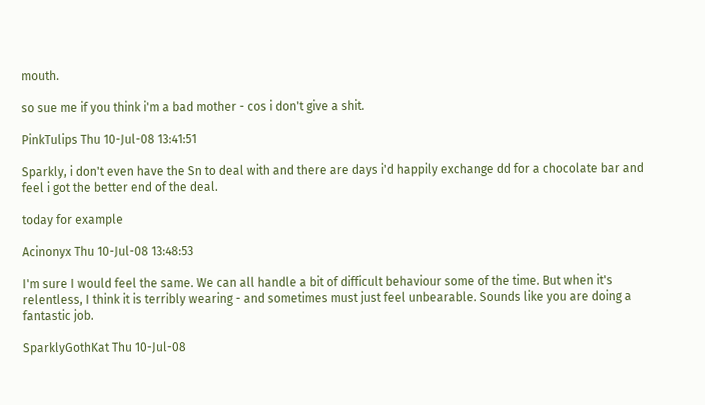mouth.

so sue me if you think i'm a bad mother - cos i don't give a shit.

PinkTulips Thu 10-Jul-08 13:41:51

Sparkly, i don't even have the Sn to deal with and there are days i'd happily exchange dd for a chocolate bar and feel i got the better end of the deal.

today for example

Acinonyx Thu 10-Jul-08 13:48:53

I'm sure I would feel the same. We can all handle a bit of difficult behaviour some of the time. But when it's relentless, I think it is terribly wearing - and sometimes must just feel unbearable. Sounds like you are doing a fantastic job.

SparklyGothKat Thu 10-Jul-08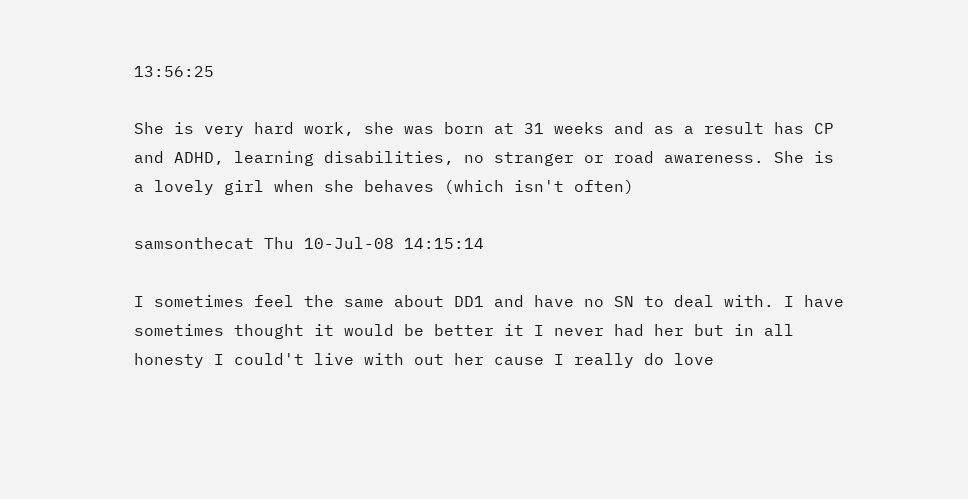13:56:25

She is very hard work, she was born at 31 weeks and as a result has CP and ADHD, learning disabilities, no stranger or road awareness. She is a lovely girl when she behaves (which isn't often)

samsonthecat Thu 10-Jul-08 14:15:14

I sometimes feel the same about DD1 and have no SN to deal with. I have sometimes thought it would be better it I never had her but in all honesty I could't live with out her cause I really do love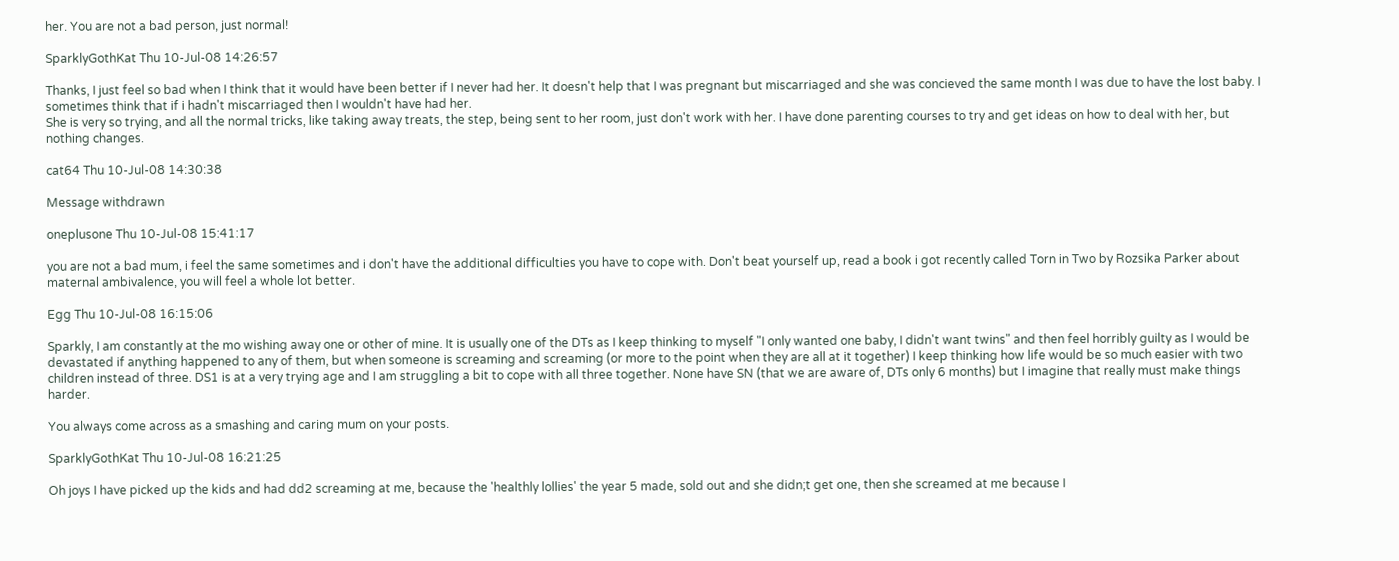her. You are not a bad person, just normal!

SparklyGothKat Thu 10-Jul-08 14:26:57

Thanks, I just feel so bad when I think that it would have been better if I never had her. It doesn't help that I was pregnant but miscarriaged and she was concieved the same month I was due to have the lost baby. I sometimes think that if i hadn't miscarriaged then I wouldn't have had her.
She is very so trying, and all the normal tricks, like taking away treats, the step, being sent to her room, just don't work with her. I have done parenting courses to try and get ideas on how to deal with her, but nothing changes.

cat64 Thu 10-Jul-08 14:30:38

Message withdrawn

oneplusone Thu 10-Jul-08 15:41:17

you are not a bad mum, i feel the same sometimes and i don't have the additional difficulties you have to cope with. Don't beat yourself up, read a book i got recently called Torn in Two by Rozsika Parker about maternal ambivalence, you will feel a whole lot better.

Egg Thu 10-Jul-08 16:15:06

Sparkly, I am constantly at the mo wishing away one or other of mine. It is usually one of the DTs as I keep thinking to myself "I only wanted one baby, I didn't want twins" and then feel horribly guilty as I would be devastated if anything happened to any of them, but when someone is screaming and screaming (or more to the point when they are all at it together) I keep thinking how life would be so much easier with two children instead of three. DS1 is at a very trying age and I am struggling a bit to cope with all three together. None have SN (that we are aware of, DTs only 6 months) but I imagine that really must make things harder.

You always come across as a smashing and caring mum on your posts.

SparklyGothKat Thu 10-Jul-08 16:21:25

Oh joys I have picked up the kids and had dd2 screaming at me, because the 'healthly lollies' the year 5 made, sold out and she didn;t get one, then she screamed at me because I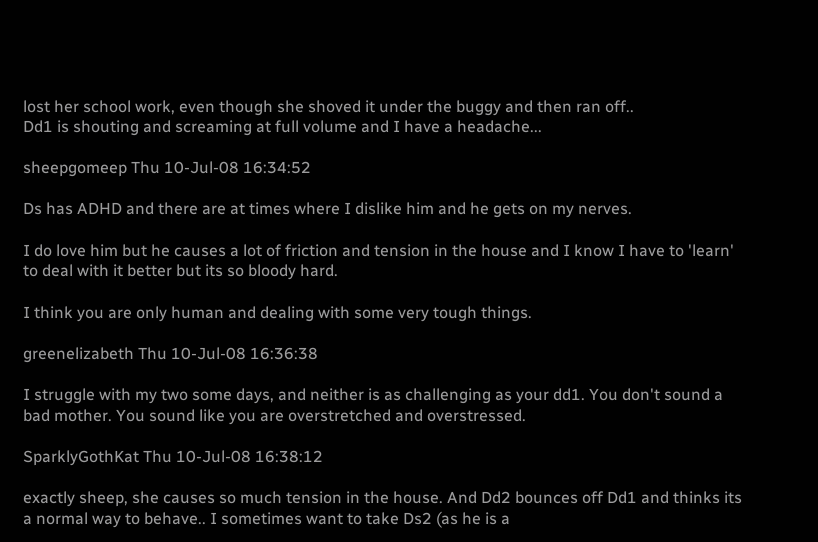lost her school work, even though she shoved it under the buggy and then ran off..
Dd1 is shouting and screaming at full volume and I have a headache...

sheepgomeep Thu 10-Jul-08 16:34:52

Ds has ADHD and there are at times where I dislike him and he gets on my nerves.

I do love him but he causes a lot of friction and tension in the house and I know I have to 'learn' to deal with it better but its so bloody hard.

I think you are only human and dealing with some very tough things.

greenelizabeth Thu 10-Jul-08 16:36:38

I struggle with my two some days, and neither is as challenging as your dd1. You don't sound a bad mother. You sound like you are overstretched and overstressed.

SparklyGothKat Thu 10-Jul-08 16:38:12

exactly sheep, she causes so much tension in the house. And Dd2 bounces off Dd1 and thinks its a normal way to behave.. I sometimes want to take Ds2 (as he is a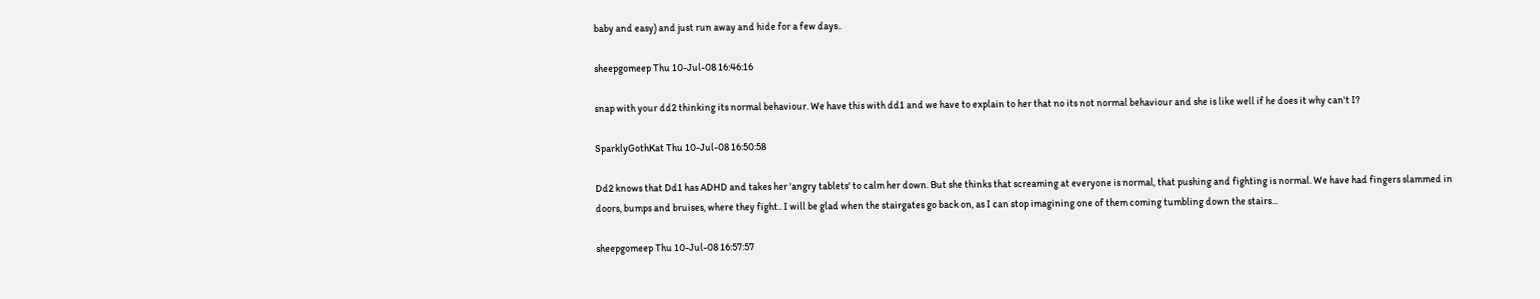baby and easy) and just run away and hide for a few days..

sheepgomeep Thu 10-Jul-08 16:46:16

snap with your dd2 thinking its normal behaviour. We have this with dd1 and we have to explain to her that no its not normal behaviour and she is like well if he does it why can't I?

SparklyGothKat Thu 10-Jul-08 16:50:58

Dd2 knows that Dd1 has ADHD and takes her 'angry tablets' to calm her down. But she thinks that screaming at everyone is normal, that pushing and fighting is normal. We have had fingers slammed in doors, bumps and bruises, where they fight.. I will be glad when the stairgates go back on, as I can stop imagining one of them coming tumbling down the stairs...

sheepgomeep Thu 10-Jul-08 16:57:57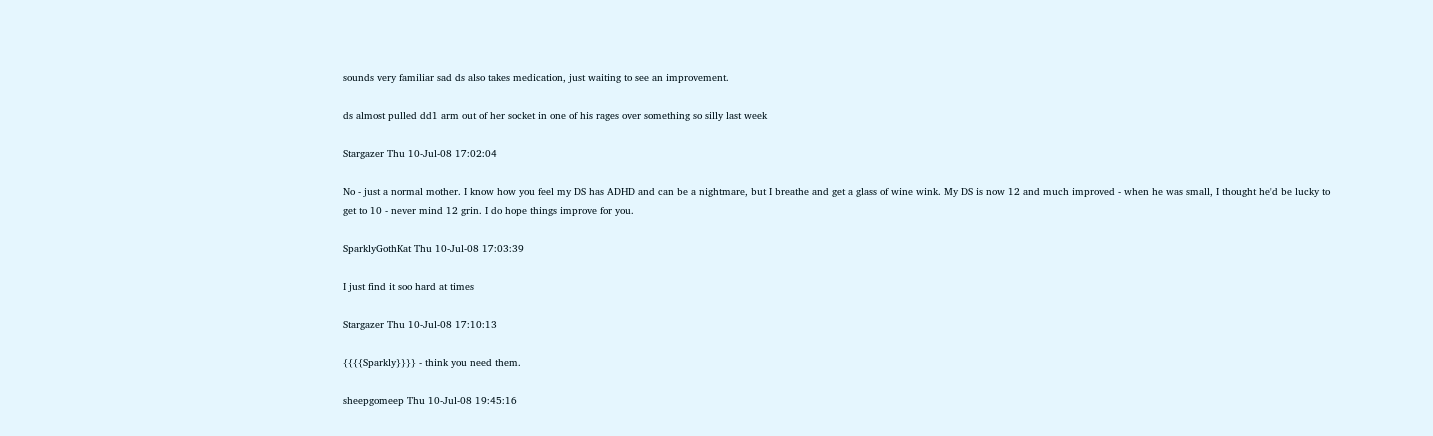sounds very familiar sad ds also takes medication, just waiting to see an improvement.

ds almost pulled dd1 arm out of her socket in one of his rages over something so silly last week

Stargazer Thu 10-Jul-08 17:02:04

No - just a normal mother. I know how you feel my DS has ADHD and can be a nightmare, but I breathe and get a glass of wine wink. My DS is now 12 and much improved - when he was small, I thought he'd be lucky to get to 10 - never mind 12 grin. I do hope things improve for you.

SparklyGothKat Thu 10-Jul-08 17:03:39

I just find it soo hard at times

Stargazer Thu 10-Jul-08 17:10:13

{{{{Sparkly}}}} - think you need them.

sheepgomeep Thu 10-Jul-08 19:45:16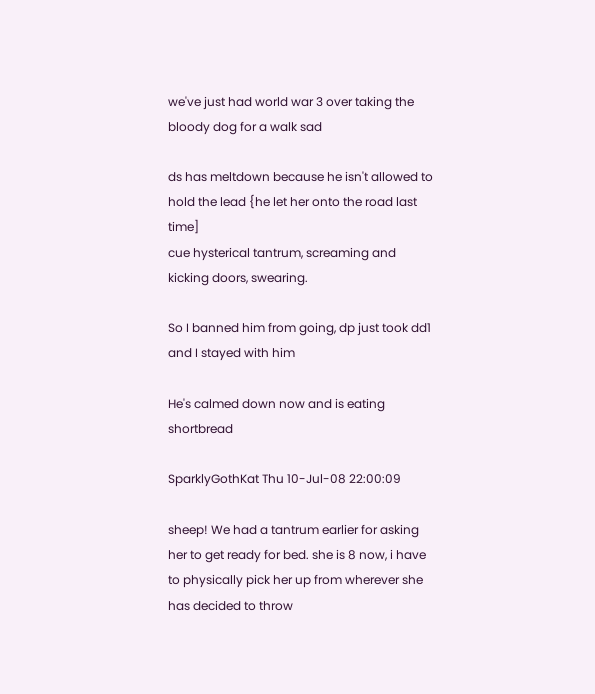we've just had world war 3 over taking the bloody dog for a walk sad

ds has meltdown because he isn't allowed to hold the lead {he let her onto the road last time]
cue hysterical tantrum, screaming and kicking doors, swearing.

So I banned him from going, dp just took dd1 and I stayed with him

He's calmed down now and is eating shortbread

SparklyGothKat Thu 10-Jul-08 22:00:09

sheep! We had a tantrum earlier for asking her to get ready for bed. she is 8 now, i have to physically pick her up from wherever she has decided to throw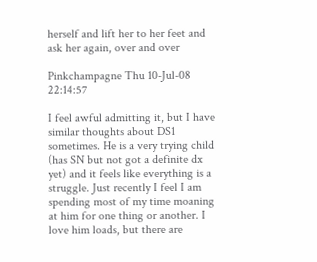herself and lift her to her feet and ask her again, over and over

Pinkchampagne Thu 10-Jul-08 22:14:57

I feel awful admitting it, but I have similar thoughts about DS1 sometimes. He is a very trying child (has SN but not got a definite dx yet) and it feels like everything is a struggle. Just recently I feel I am spending most of my time moaning at him for one thing or another. I love him loads, but there are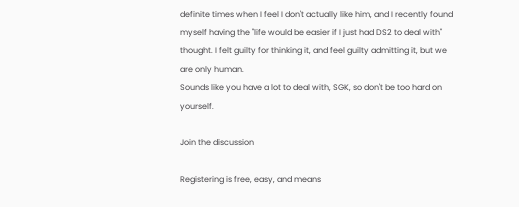definite times when I feel I don't actually like him, and I recently found myself having the "life would be easier if I just had DS2 to deal with" thought. I felt guilty for thinking it, and feel guilty admitting it, but we are only human.
Sounds like you have a lot to deal with, SGK, so don't be too hard on yourself.

Join the discussion

Registering is free, easy, and means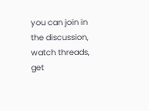you can join in the discussion, watch threads, get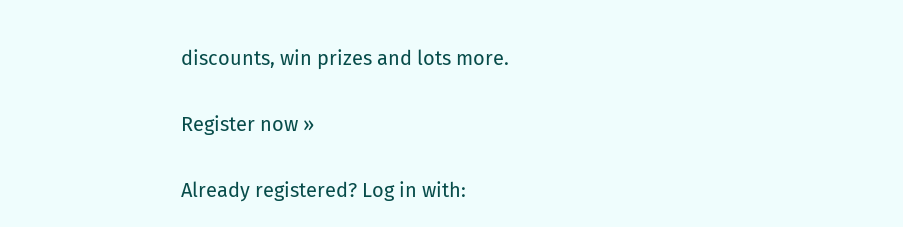discounts, win prizes and lots more.

Register now »

Already registered? Log in with: